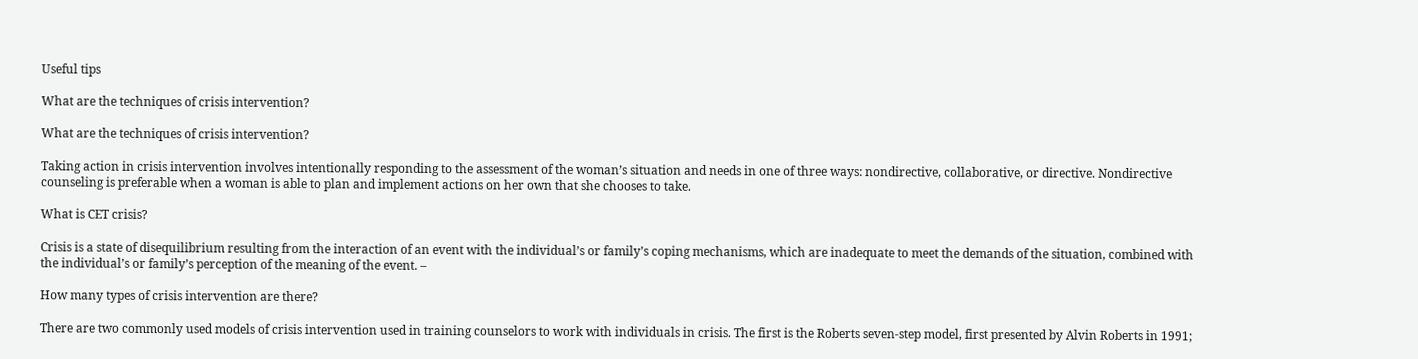Useful tips

What are the techniques of crisis intervention?

What are the techniques of crisis intervention?

Taking action in crisis intervention involves intentionally responding to the assessment of the woman’s situation and needs in one of three ways: nondirective, collaborative, or directive. Nondirective counseling is preferable when a woman is able to plan and implement actions on her own that she chooses to take.

What is CET crisis?

Crisis is a state of disequilibrium resulting from the interaction of an event with the individual’s or family’s coping mechanisms, which are inadequate to meet the demands of the situation, combined with the individual’s or family’s perception of the meaning of the event. –

How many types of crisis intervention are there?

There are two commonly used models of crisis intervention used in training counselors to work with individuals in crisis. The first is the Roberts seven-step model, first presented by Alvin Roberts in 1991;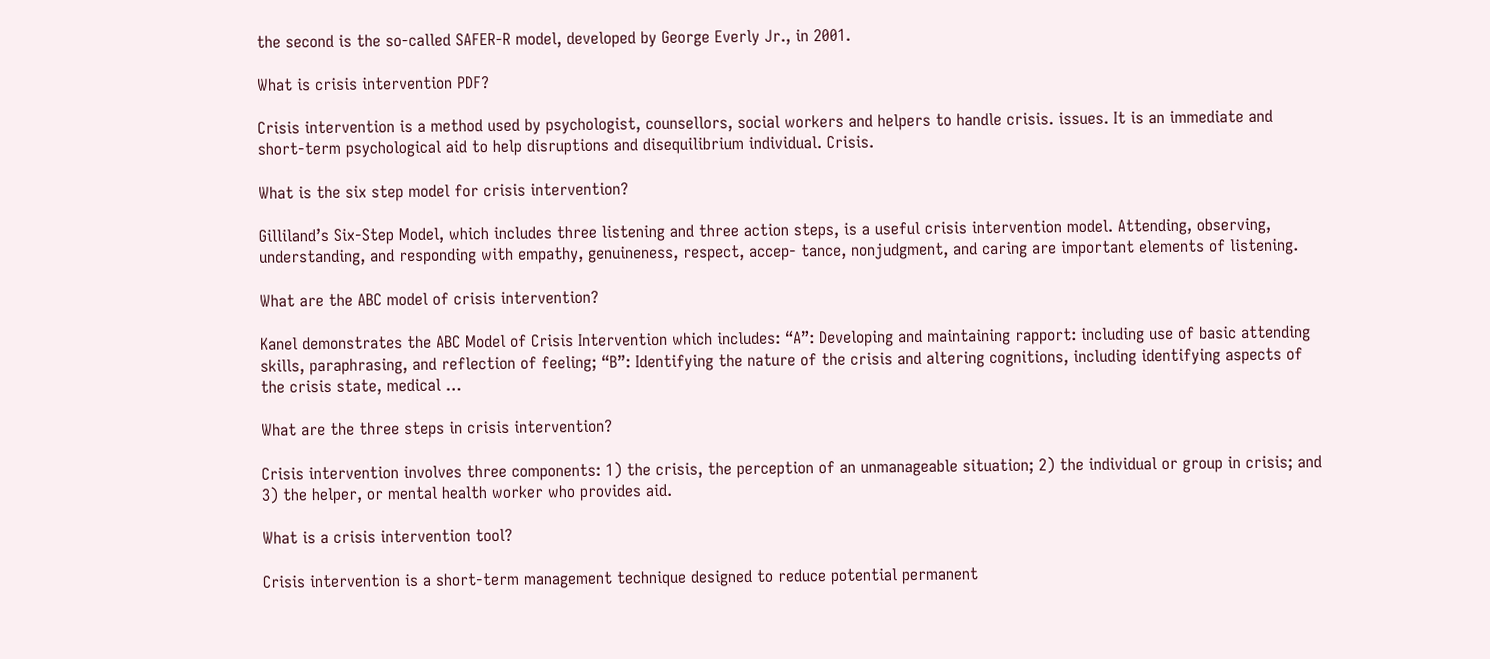the second is the so-called SAFER-R model, developed by George Everly Jr., in 2001.

What is crisis intervention PDF?

Crisis intervention is a method used by psychologist, counsellors, social workers and helpers to handle crisis. issues. It is an immediate and short-term psychological aid to help disruptions and disequilibrium individual. Crisis.

What is the six step model for crisis intervention?

Gilliland’s Six-Step Model, which includes three listening and three action steps, is a useful crisis intervention model. Attending, observing, understanding, and responding with empathy, genuineness, respect, accep- tance, nonjudgment, and caring are important elements of listening.

What are the ABC model of crisis intervention?

Kanel demonstrates the ABC Model of Crisis Intervention which includes: “A”: Developing and maintaining rapport: including use of basic attending skills, paraphrasing, and reflection of feeling; “B”: Identifying the nature of the crisis and altering cognitions, including identifying aspects of the crisis state, medical …

What are the three steps in crisis intervention?

Crisis intervention involves three components: 1) the crisis, the perception of an unmanageable situation; 2) the individual or group in crisis; and 3) the helper, or mental health worker who provides aid.

What is a crisis intervention tool?

Crisis intervention is a short-term management technique designed to reduce potential permanent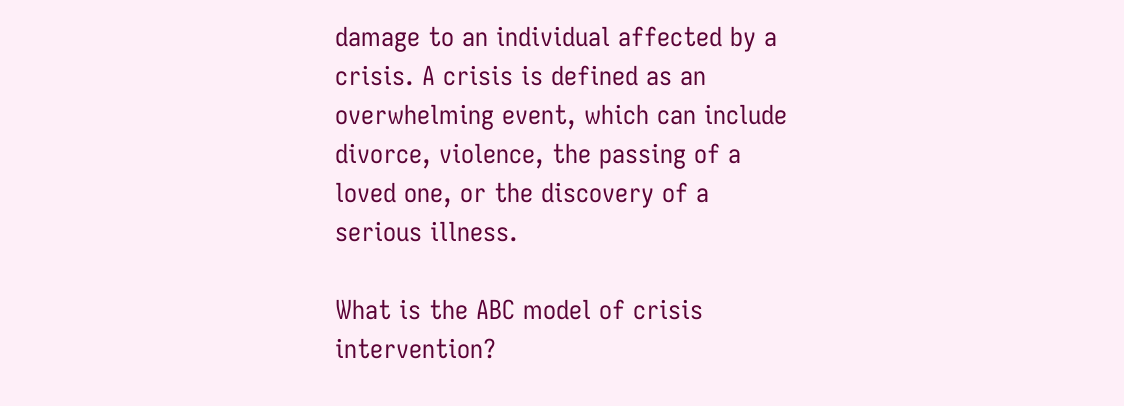damage to an individual affected by a crisis. A crisis is defined as an overwhelming event, which can include divorce, violence, the passing of a loved one, or the discovery of a serious illness.

What is the ABC model of crisis intervention?